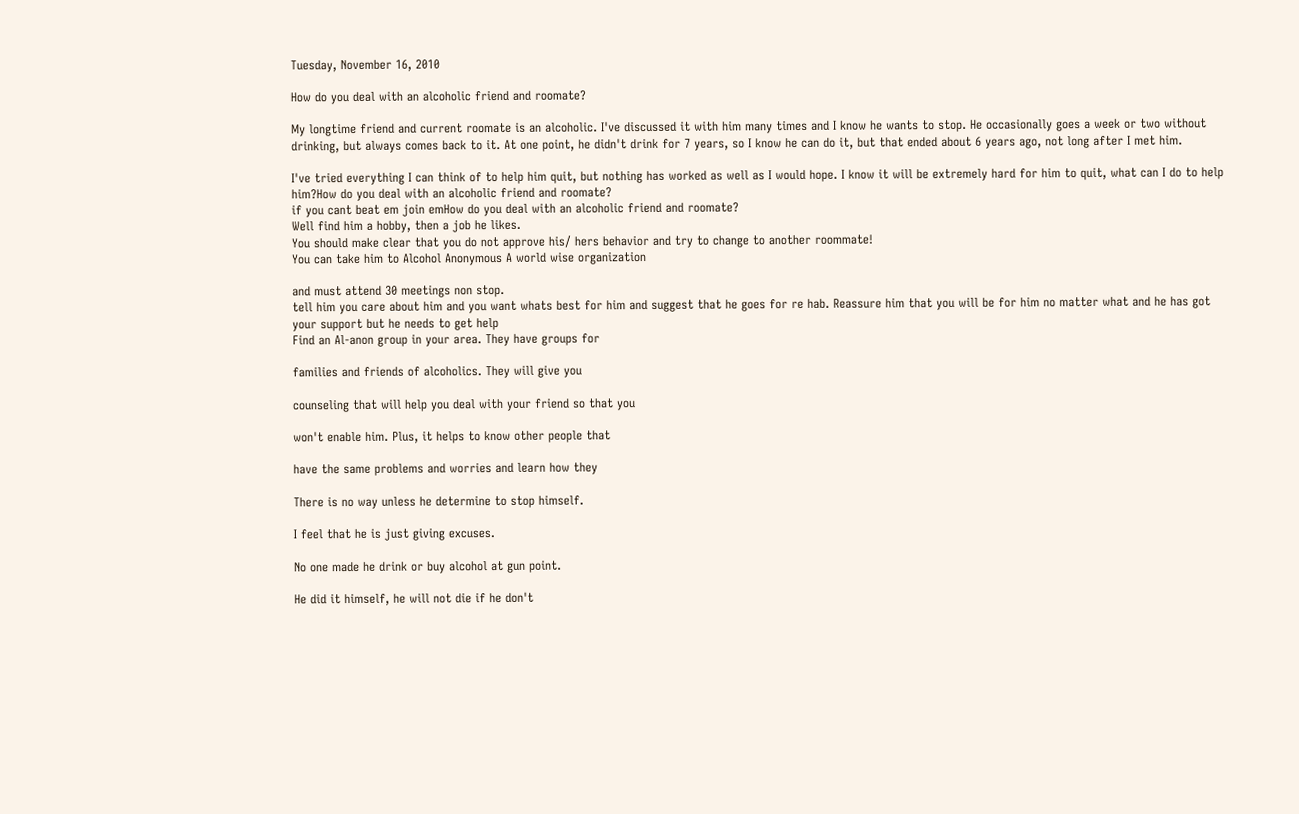Tuesday, November 16, 2010

How do you deal with an alcoholic friend and roomate?

My longtime friend and current roomate is an alcoholic. I've discussed it with him many times and I know he wants to stop. He occasionally goes a week or two without drinking, but always comes back to it. At one point, he didn't drink for 7 years, so I know he can do it, but that ended about 6 years ago, not long after I met him.

I've tried everything I can think of to help him quit, but nothing has worked as well as I would hope. I know it will be extremely hard for him to quit, what can I do to help him?How do you deal with an alcoholic friend and roomate?
if you cant beat em join emHow do you deal with an alcoholic friend and roomate?
Well find him a hobby, then a job he likes.
You should make clear that you do not approve his/ hers behavior and try to change to another roommate!
You can take him to Alcohol Anonymous A world wise organization

and must attend 30 meetings non stop.
tell him you care about him and you want whats best for him and suggest that he goes for re hab. Reassure him that you will be for him no matter what and he has got your support but he needs to get help
Find an Al-anon group in your area. They have groups for

families and friends of alcoholics. They will give you

counseling that will help you deal with your friend so that you

won't enable him. Plus, it helps to know other people that

have the same problems and worries and learn how they

There is no way unless he determine to stop himself.

I feel that he is just giving excuses.

No one made he drink or buy alcohol at gun point.

He did it himself, he will not die if he don't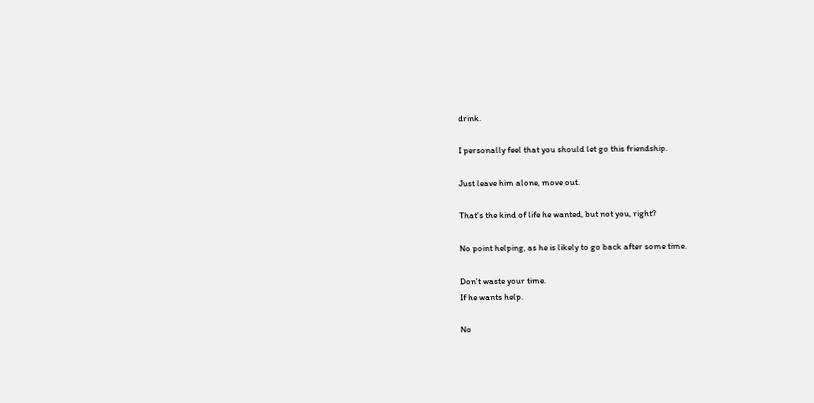drink.

I personally feel that you should let go this friendship.

Just leave him alone, move out.

That's the kind of life he wanted, but not you, right?

No point helping, as he is likely to go back after some time.

Don't waste your time.
If he wants help.

No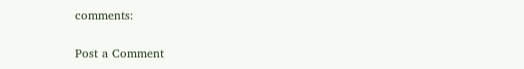comments:

Post a Comment